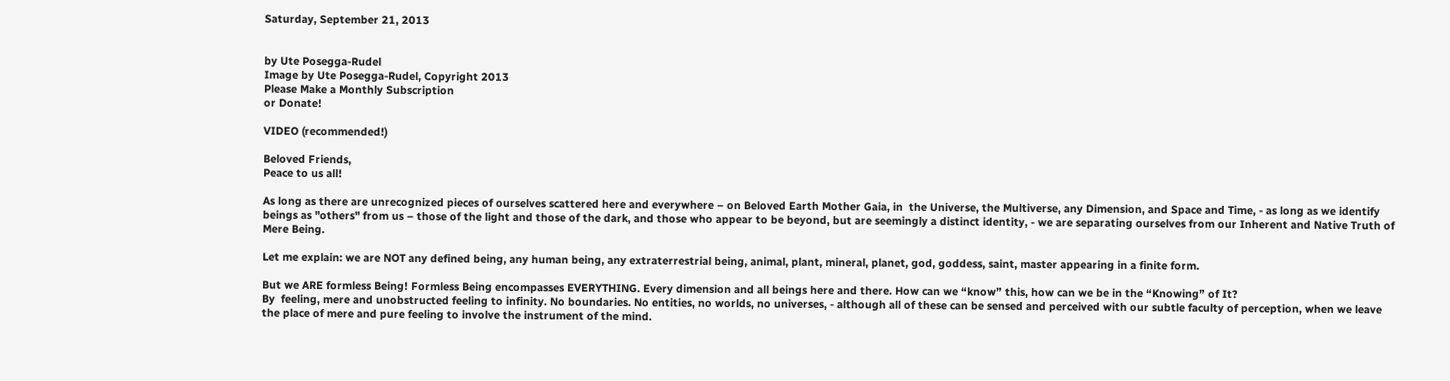Saturday, September 21, 2013


by Ute Posegga-Rudel
Image by Ute Posegga-Rudel, Copyright 2013
Please Make a Monthly Subscription
or Donate!

VIDEO (recommended!)

Beloved Friends,
Peace to us all!

As long as there are unrecognized pieces of ourselves scattered here and everywhere – on Beloved Earth Mother Gaia, in  the Universe, the Multiverse, any Dimension, and Space and Time, - as long as we identify beings as "others" from us – those of the light and those of the dark, and those who appear to be beyond, but are seemingly a distinct identity, - we are separating ourselves from our Inherent and Native Truth of Mere Being.

Let me explain: we are NOT any defined being, any human being, any extraterrestrial being, animal, plant, mineral, planet, god, goddess, saint, master appearing in a finite form.

But we ARE formless Being! Formless Being encompasses EVERYTHING. Every dimension and all beings here and there. How can we “know” this, how can we be in the “Knowing” of It?
By  feeling, mere and unobstructed feeling to infinity. No boundaries. No entities, no worlds, no universes, - although all of these can be sensed and perceived with our subtle faculty of perception, when we leave the place of mere and pure feeling to involve the instrument of the mind.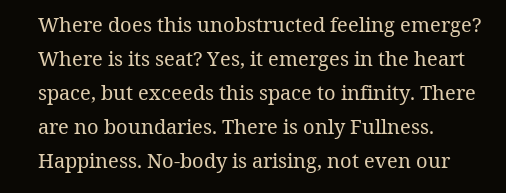Where does this unobstructed feeling emerge? Where is its seat? Yes, it emerges in the heart space, but exceeds this space to infinity. There are no boundaries. There is only Fullness. Happiness. No-body is arising, not even our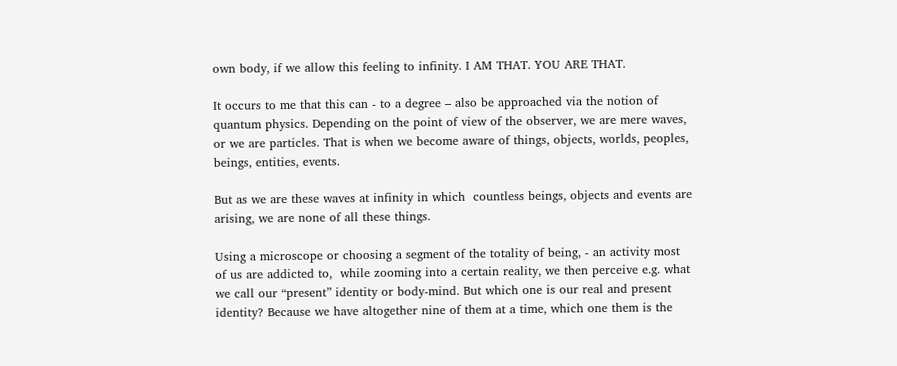own body, if we allow this feeling to infinity. I AM THAT. YOU ARE THAT.

It occurs to me that this can - to a degree – also be approached via the notion of  quantum physics. Depending on the point of view of the observer, we are mere waves, or we are particles. That is when we become aware of things, objects, worlds, peoples, beings, entities, events.

But as we are these waves at infinity in which  countless beings, objects and events are arising, we are none of all these things.

Using a microscope or choosing a segment of the totality of being, - an activity most of us are addicted to,  while zooming into a certain reality, we then perceive e.g. what we call our “present” identity or body-mind. But which one is our real and present identity? Because we have altogether nine of them at a time, which one them is the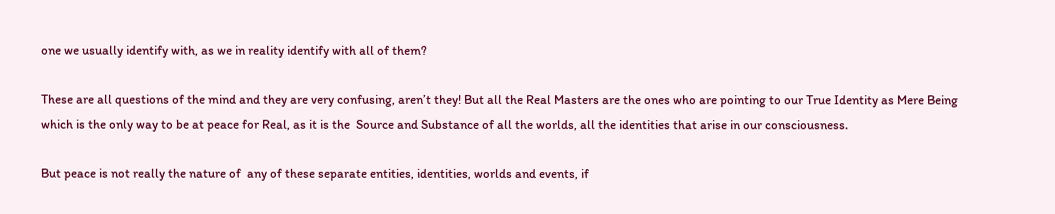one we usually identify with, as we in reality identify with all of them?

These are all questions of the mind and they are very confusing, aren’t they! But all the Real Masters are the ones who are pointing to our True Identity as Mere Being which is the only way to be at peace for Real, as it is the  Source and Substance of all the worlds, all the identities that arise in our consciousness.

But peace is not really the nature of  any of these separate entities, identities, worlds and events, if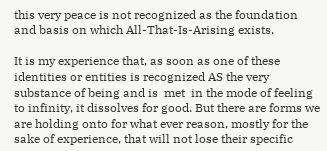this very peace is not recognized as the foundation and basis on which All-That-Is-Arising exists.

It is my experience that, as soon as one of these identities or entities is recognized AS the very substance of being and is  met  in the mode of feeling to infinity, it dissolves for good. But there are forms we are holding onto for what ever reason, mostly for the sake of experience, that will not lose their specific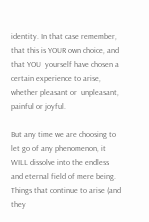identity. In that case remember, that this is YOUR own choice, and  that YOU  yourself have chosen a certain experience to arise, whether pleasant or  unpleasant, painful or joyful.

But any time we are choosing to let go of any phenomenon, it WILL dissolve into the endless and eternal field of mere being. Things that continue to arise (and they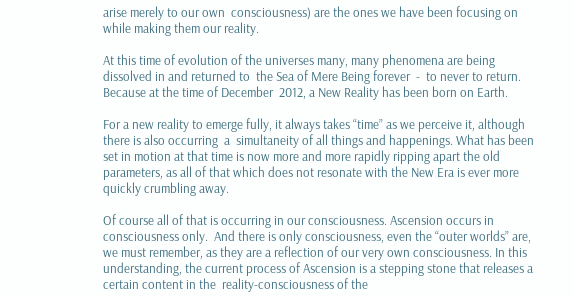arise merely to our own  consciousness) are the ones we have been focusing on while making them our reality.

At this time of evolution of the universes many, many phenomena are being dissolved in and returned to  the Sea of Mere Being forever  -  to never to return. Because at the time of December  2012, a New Reality has been born on Earth.

For a new reality to emerge fully, it always takes “time” as we perceive it, although there is also occurring  a  simultaneity of all things and happenings. What has been set in motion at that time is now more and more rapidly ripping apart the old parameters, as all of that which does not resonate with the New Era is ever more quickly crumbling away.

Of course all of that is occurring in our consciousness. Ascension occurs in consciousness only.  And there is only consciousness, even the “outer worlds” are, we must remember, as they are a reflection of our very own consciousness. In this understanding, the current process of Ascension is a stepping stone that releases a certain content in the  reality-consciousness of the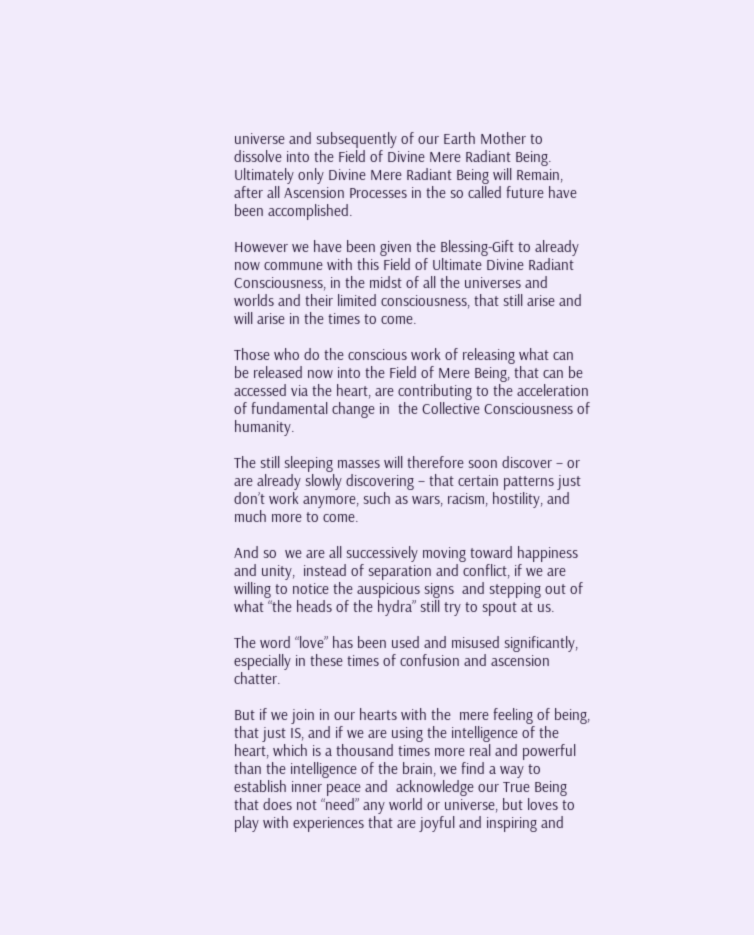universe and subsequently of our Earth Mother to dissolve into the Field of Divine Mere Radiant Being. Ultimately only Divine Mere Radiant Being will Remain, after all Ascension Processes in the so called future have been accomplished.

However we have been given the Blessing-Gift to already now commune with this Field of Ultimate Divine Radiant Consciousness, in the midst of all the universes and worlds and their limited consciousness, that still arise and will arise in the times to come.

Those who do the conscious work of releasing what can be released now into the Field of Mere Being, that can be accessed via the heart, are contributing to the acceleration of fundamental change in  the Collective Consciousness of humanity.

The still sleeping masses will therefore soon discover – or are already slowly discovering – that certain patterns just don’t work anymore, such as wars, racism, hostility, and much more to come.

And so  we are all successively moving toward happiness and unity,  instead of separation and conflict, if we are willing to notice the auspicious signs  and stepping out of what “the heads of the hydra” still try to spout at us.

The word “love” has been used and misused significantly, especially in these times of confusion and ascension chatter.

But if we join in our hearts with the  mere feeling of being, that just IS, and if we are using the intelligence of the heart, which is a thousand times more real and powerful  than the intelligence of the brain, we find a way to establish inner peace and  acknowledge our True Being that does not “need” any world or universe, but loves to play with experiences that are joyful and inspiring and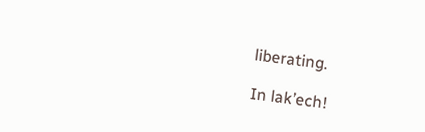liberating.

In lak’ech!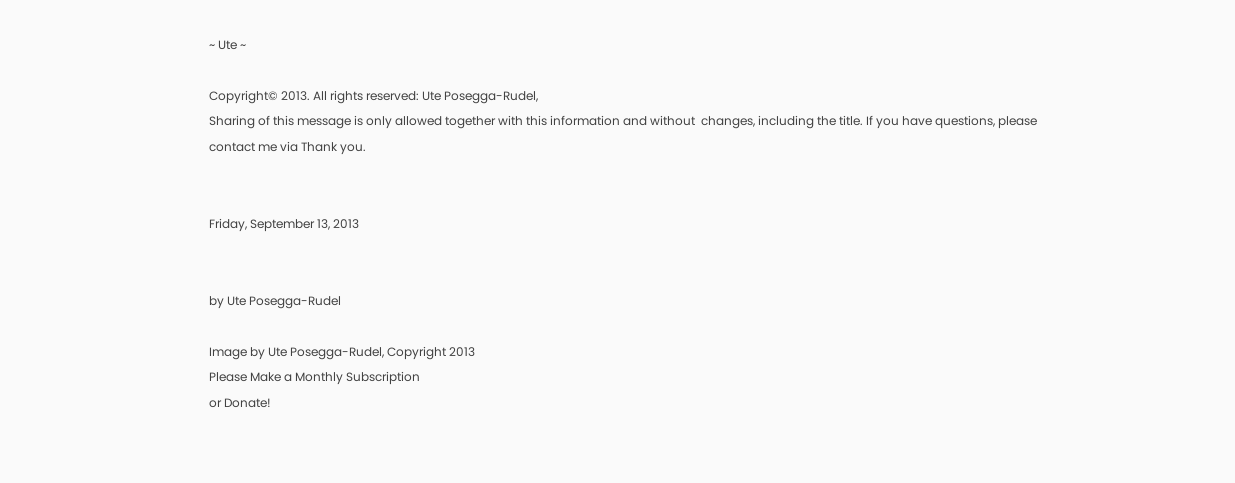~ Ute ~

Copyright© 2013. All rights reserved: Ute Posegga-Rudel,
Sharing of this message is only allowed together with this information and without  changes, including the title. If you have questions, please contact me via Thank you.


Friday, September 13, 2013


by Ute Posegga-Rudel

Image by Ute Posegga-Rudel, Copyright 2013
Please Make a Monthly Subscription
or Donate!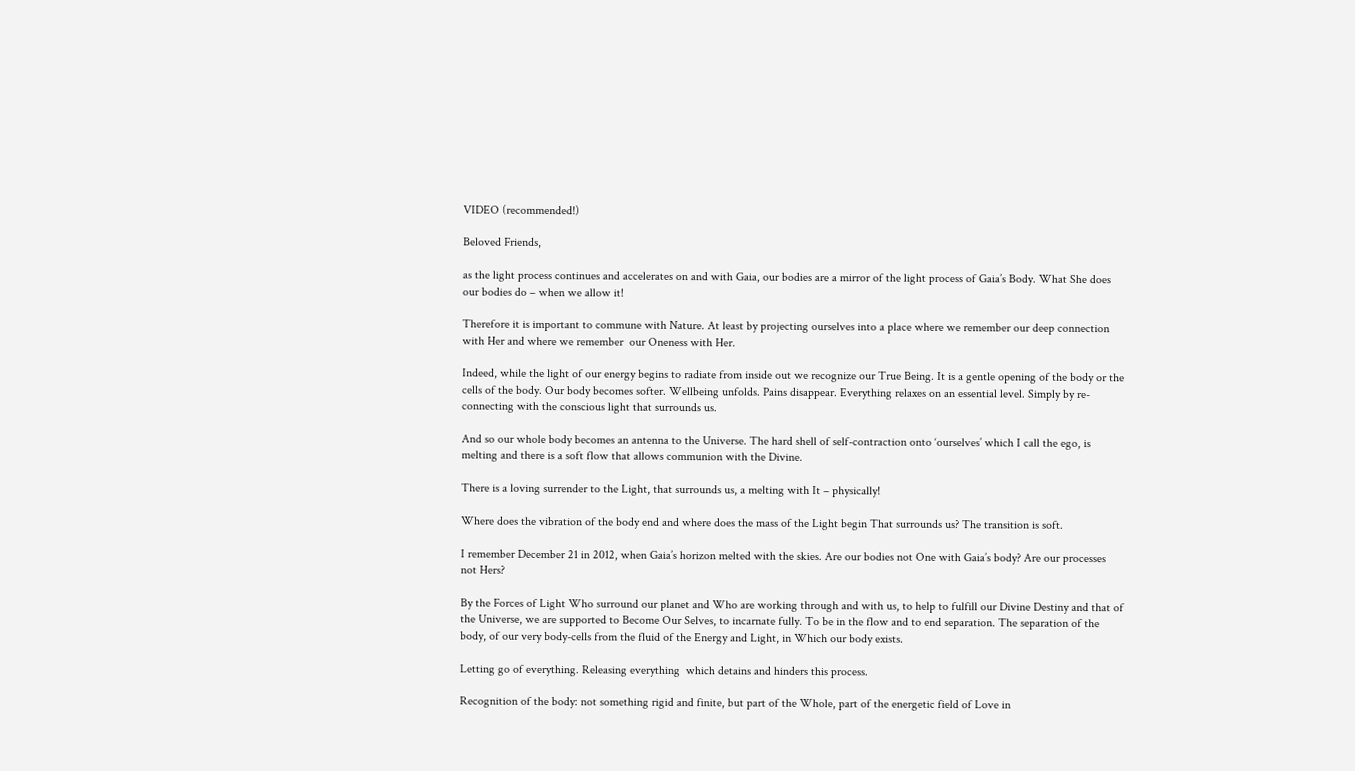VIDEO (recommended!)

Beloved Friends,

as the light process continues and accelerates on and with Gaia, our bodies are a mirror of the light process of Gaia’s Body. What She does our bodies do – when we allow it!

Therefore it is important to commune with Nature. At least by projecting ourselves into a place where we remember our deep connection with Her and where we remember  our Oneness with Her.

Indeed, while the light of our energy begins to radiate from inside out we recognize our True Being. It is a gentle opening of the body or the cells of the body. Our body becomes softer. Wellbeing unfolds. Pains disappear. Everything relaxes on an essential level. Simply by re-connecting with the conscious light that surrounds us.

And so our whole body becomes an antenna to the Universe. The hard shell of self-contraction onto ‘ourselves’ which I call the ego, is melting and there is a soft flow that allows communion with the Divine.

There is a loving surrender to the Light, that surrounds us, a melting with It – physically!

Where does the vibration of the body end and where does the mass of the Light begin That surrounds us? The transition is soft.

I remember December 21 in 2012, when Gaia’s horizon melted with the skies. Are our bodies not One with Gaia’s body? Are our processes not Hers?

By the Forces of Light Who surround our planet and Who are working through and with us, to help to fulfill our Divine Destiny and that of the Universe, we are supported to Become Our Selves, to incarnate fully. To be in the flow and to end separation. The separation of the body, of our very body-cells from the fluid of the Energy and Light, in Which our body exists.

Letting go of everything. Releasing everything  which detains and hinders this process.

Recognition of the body: not something rigid and finite, but part of the Whole, part of the energetic field of Love in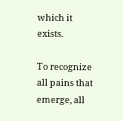which it exists.

To recognize all pains that emerge, all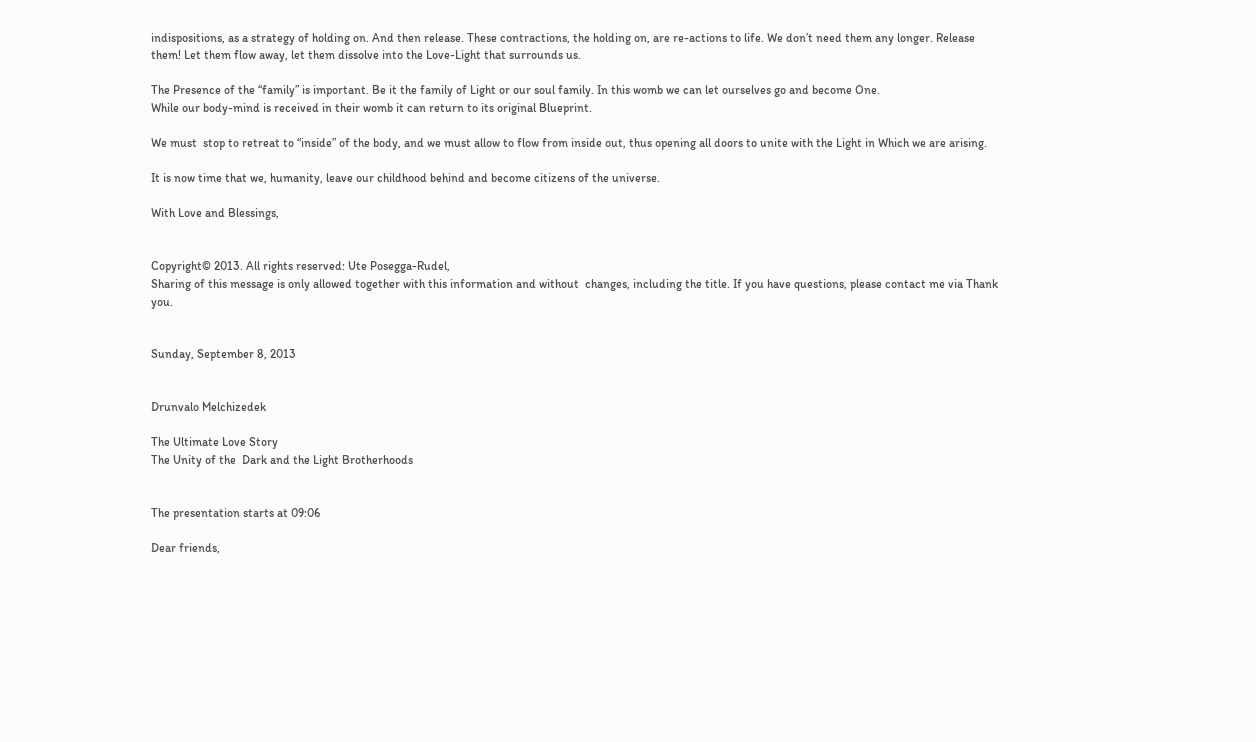indispositions, as a strategy of holding on. And then release. These contractions, the holding on, are re-actions to life. We don’t need them any longer. Release them! Let them flow away, let them dissolve into the Love-Light that surrounds us.

The Presence of the “family” is important. Be it the family of Light or our soul family. In this womb we can let ourselves go and become One.
While our body-mind is received in their womb it can return to its original Blueprint.

We must  stop to retreat to “inside” of the body, and we must allow to flow from inside out, thus opening all doors to unite with the Light in Which we are arising.

It is now time that we, humanity, leave our childhood behind and become citizens of the universe.

With Love and Blessings,


Copyright© 2013. All rights reserved: Ute Posegga-Rudel,
Sharing of this message is only allowed together with this information and without  changes, including the title. If you have questions, please contact me via Thank you.


Sunday, September 8, 2013


Drunvalo Melchizedek

The Ultimate Love Story
The Unity of the  Dark and the Light Brotherhoods


The presentation starts at 09:06

Dear friends,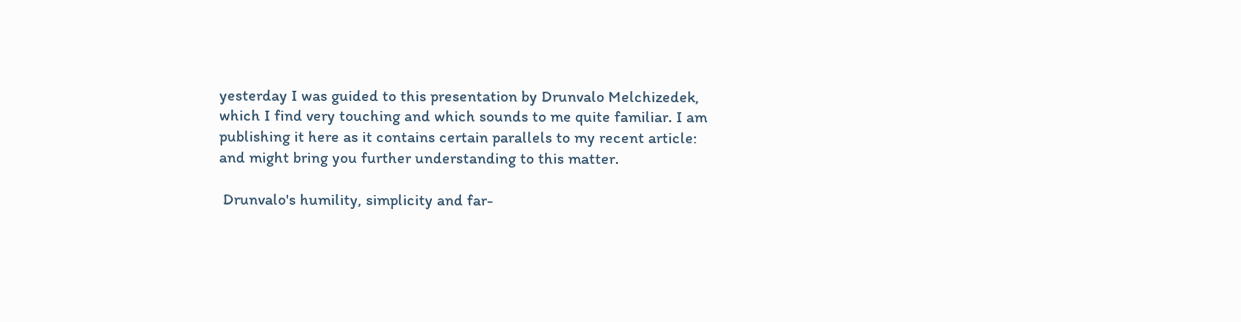yesterday I was guided to this presentation by Drunvalo Melchizedek, which I find very touching and which sounds to me quite familiar. I am publishing it here as it contains certain parallels to my recent article:
and might bring you further understanding to this matter.

 Drunvalo's humility, simplicity and far-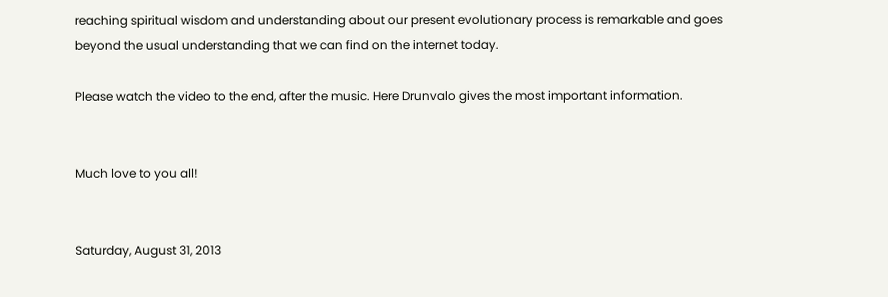reaching spiritual wisdom and understanding about our present evolutionary process is remarkable and goes beyond the usual understanding that we can find on the internet today.

Please watch the video to the end, after the music. Here Drunvalo gives the most important information.


Much love to you all!


Saturday, August 31, 2013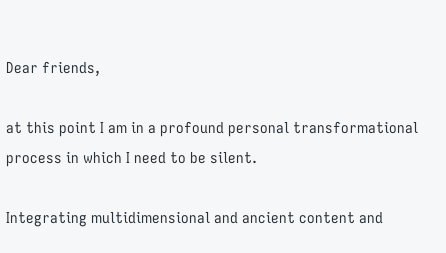Dear friends,

at this point I am in a profound personal transformational process in which I need to be silent.

Integrating multidimensional and ancient content and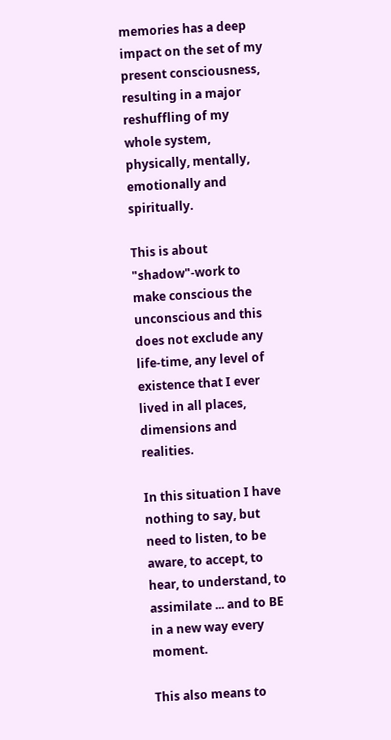memories has a deep impact on the set of my present consciousness, resulting in a major reshuffling of my whole system, physically, mentally, emotionally and spiritually.

This is about "shadow"-work to make conscious the unconscious and this does not exclude any life-time, any level of  existence that I ever lived in all places, dimensions and realities.

In this situation I have nothing to say, but need to listen, to be aware, to accept, to hear, to understand, to assimilate ... and to BE in a new way every moment.

This also means to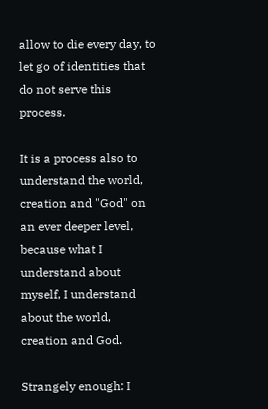allow to die every day, to let go of identities that do not serve this process.

It is a process also to understand the world, creation and "God" on an ever deeper level, because what I understand about myself, I understand about the world, creation and God.

Strangely enough: I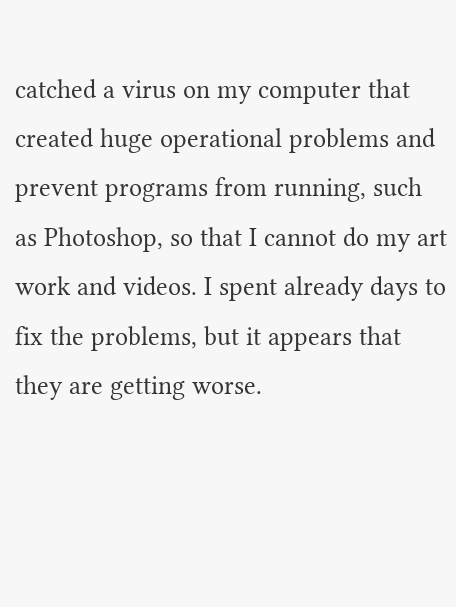catched a virus on my computer that created huge operational problems and prevent programs from running, such as Photoshop, so that I cannot do my art work and videos. I spent already days to fix the problems, but it appears that they are getting worse.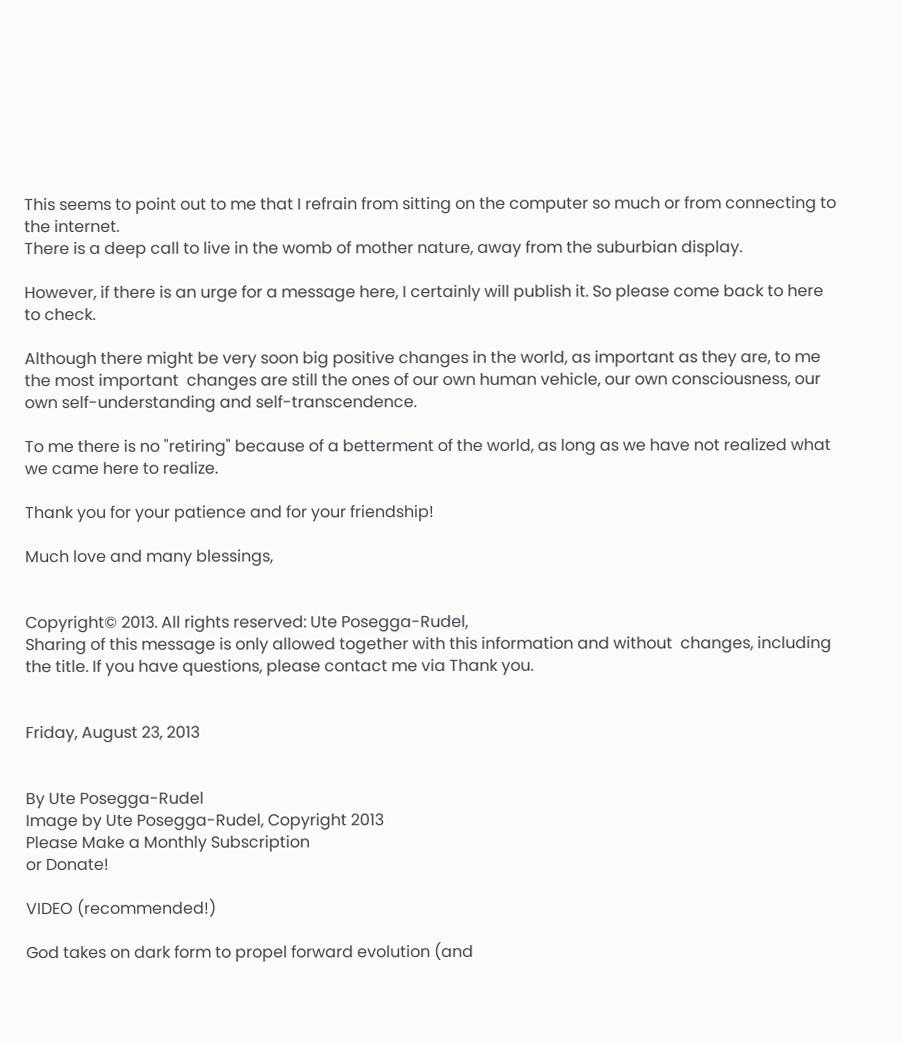This seems to point out to me that I refrain from sitting on the computer so much or from connecting to the internet.
There is a deep call to live in the womb of mother nature, away from the suburbian display.

However, if there is an urge for a message here, I certainly will publish it. So please come back to here to check.

Although there might be very soon big positive changes in the world, as important as they are, to me the most important  changes are still the ones of our own human vehicle, our own consciousness, our own self-understanding and self-transcendence.

To me there is no "retiring" because of a betterment of the world, as long as we have not realized what we came here to realize.

Thank you for your patience and for your friendship!

Much love and many blessings,


Copyright© 2013. All rights reserved: Ute Posegga-Rudel,
Sharing of this message is only allowed together with this information and without  changes, including the title. If you have questions, please contact me via Thank you.


Friday, August 23, 2013


By Ute Posegga-Rudel
Image by Ute Posegga-Rudel, Copyright 2013
Please Make a Monthly Subscription
or Donate!

VIDEO (recommended!)

God takes on dark form to propel forward evolution (and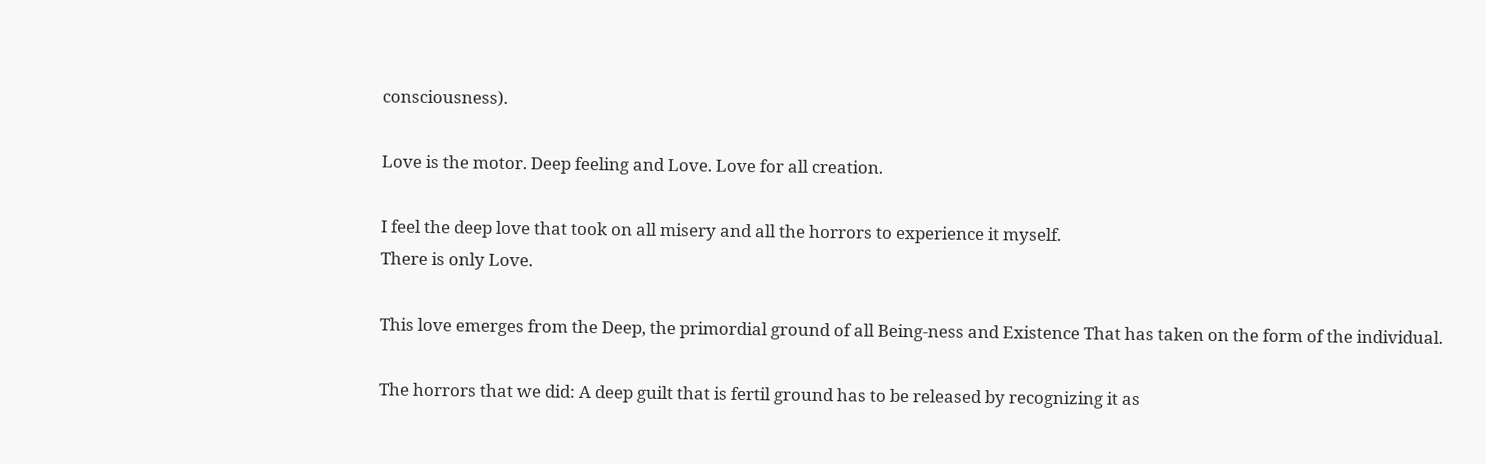consciousness).

Love is the motor. Deep feeling and Love. Love for all creation.

I feel the deep love that took on all misery and all the horrors to experience it myself.
There is only Love.

This love emerges from the Deep, the primordial ground of all Being-ness and Existence That has taken on the form of the individual.

The horrors that we did: A deep guilt that is fertil ground has to be released by recognizing it as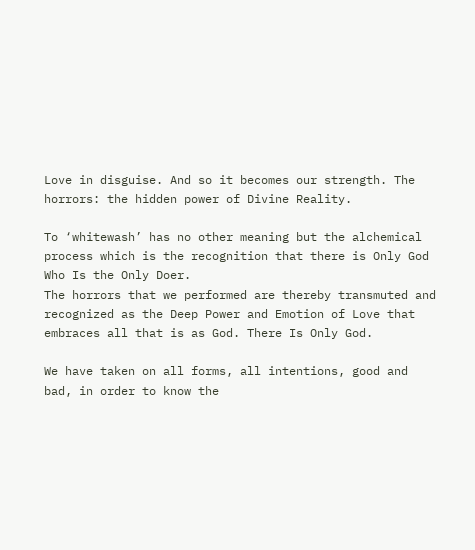Love in disguise. And so it becomes our strength. The horrors: the hidden power of Divine Reality.

To ‘whitewash’ has no other meaning but the alchemical process which is the recognition that there is Only God  Who Is the Only Doer.
The horrors that we performed are thereby transmuted and recognized as the Deep Power and Emotion of Love that  embraces all that is as God. There Is Only God.

We have taken on all forms, all intentions, good and bad, in order to know the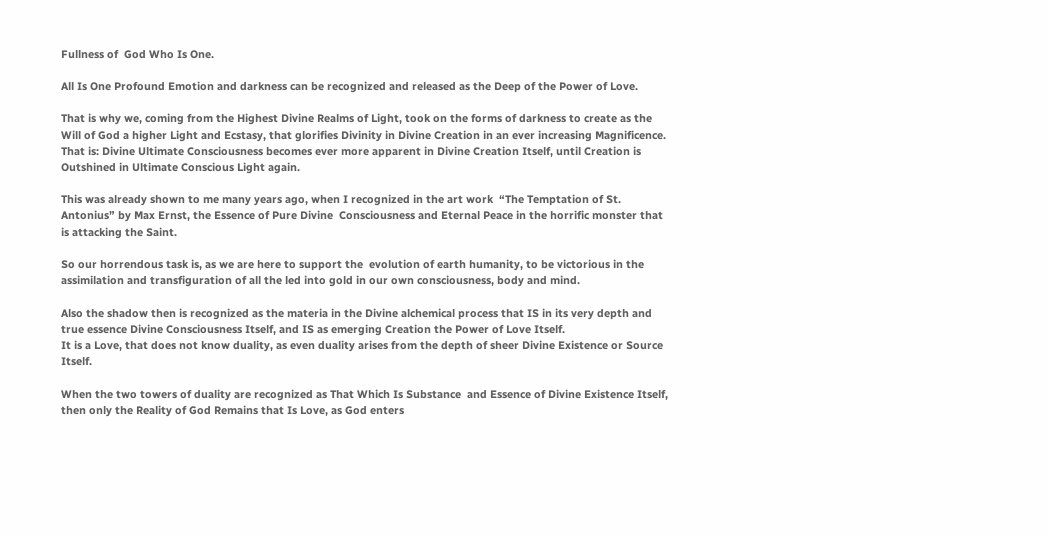Fullness of  God Who Is One.

All Is One Profound Emotion and darkness can be recognized and released as the Deep of the Power of Love.

That is why we, coming from the Highest Divine Realms of Light, took on the forms of darkness to create as the Will of God a higher Light and Ecstasy, that glorifies Divinity in Divine Creation in an ever increasing Magnificence.
That is: Divine Ultimate Consciousness becomes ever more apparent in Divine Creation Itself, until Creation is Outshined in Ultimate Conscious Light again.

This was already shown to me many years ago, when I recognized in the art work  “The Temptation of St. Antonius” by Max Ernst, the Essence of Pure Divine  Consciousness and Eternal Peace in the horrific monster that is attacking the Saint.

So our horrendous task is, as we are here to support the  evolution of earth humanity, to be victorious in the assimilation and transfiguration of all the led into gold in our own consciousness, body and mind.

Also the shadow then is recognized as the materia in the Divine alchemical process that IS in its very depth and true essence Divine Consciousness Itself, and IS as emerging Creation the Power of Love Itself.
It is a Love, that does not know duality, as even duality arises from the depth of sheer Divine Existence or Source Itself.

When the two towers of duality are recognized as That Which Is Substance  and Essence of Divine Existence Itself, then only the Reality of God Remains that Is Love, as God enters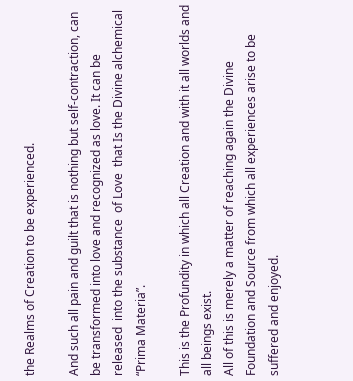the Realms of Creation to be experienced.

And such all pain and guilt that is nothing but self-contraction, can be transformed into love and recognized as love. It can be released  into the substance  of Love  that Is the Divine alchemical “Prima Materia”.

This is the Profundity in which all Creation and with it all worlds and all beings exist.
All of this is merely a matter of reaching again the Divine Foundation and Source from which all experiences arise to be suffered and enjoyed.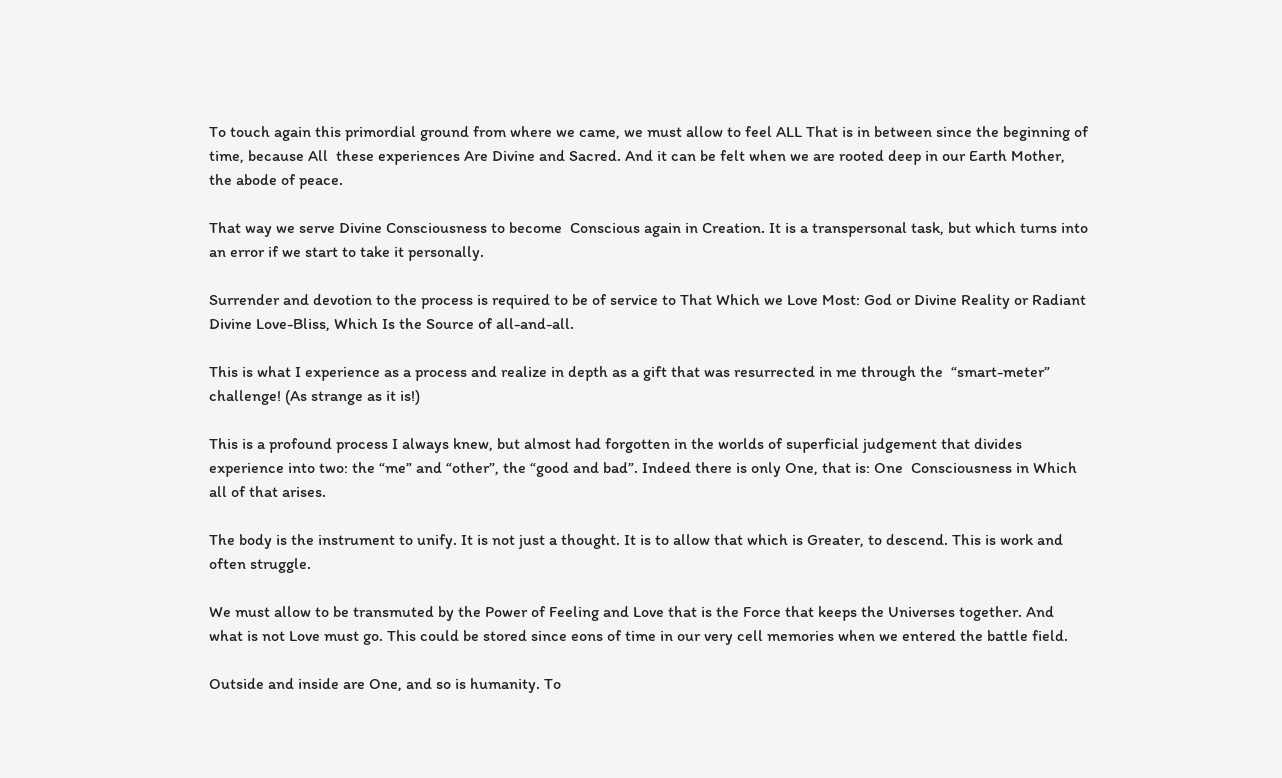To touch again this primordial ground from where we came, we must allow to feel ALL That is in between since the beginning of time, because All  these experiences Are Divine and Sacred. And it can be felt when we are rooted deep in our Earth Mother, the abode of peace.

That way we serve Divine Consciousness to become  Conscious again in Creation. It is a transpersonal task, but which turns into an error if we start to take it personally.

Surrender and devotion to the process is required to be of service to That Which we Love Most: God or Divine Reality or Radiant Divine Love-Bliss, Which Is the Source of all-and-all.

This is what I experience as a process and realize in depth as a gift that was resurrected in me through the  “smart-meter” challenge! (As strange as it is!)

This is a profound process I always knew, but almost had forgotten in the worlds of superficial judgement that divides experience into two: the “me” and “other”, the “good and bad”. Indeed there is only One, that is: One  Consciousness in Which all of that arises.

The body is the instrument to unify. It is not just a thought. It is to allow that which is Greater, to descend. This is work and often struggle.

We must allow to be transmuted by the Power of Feeling and Love that is the Force that keeps the Universes together. And what is not Love must go. This could be stored since eons of time in our very cell memories when we entered the battle field.

Outside and inside are One, and so is humanity. To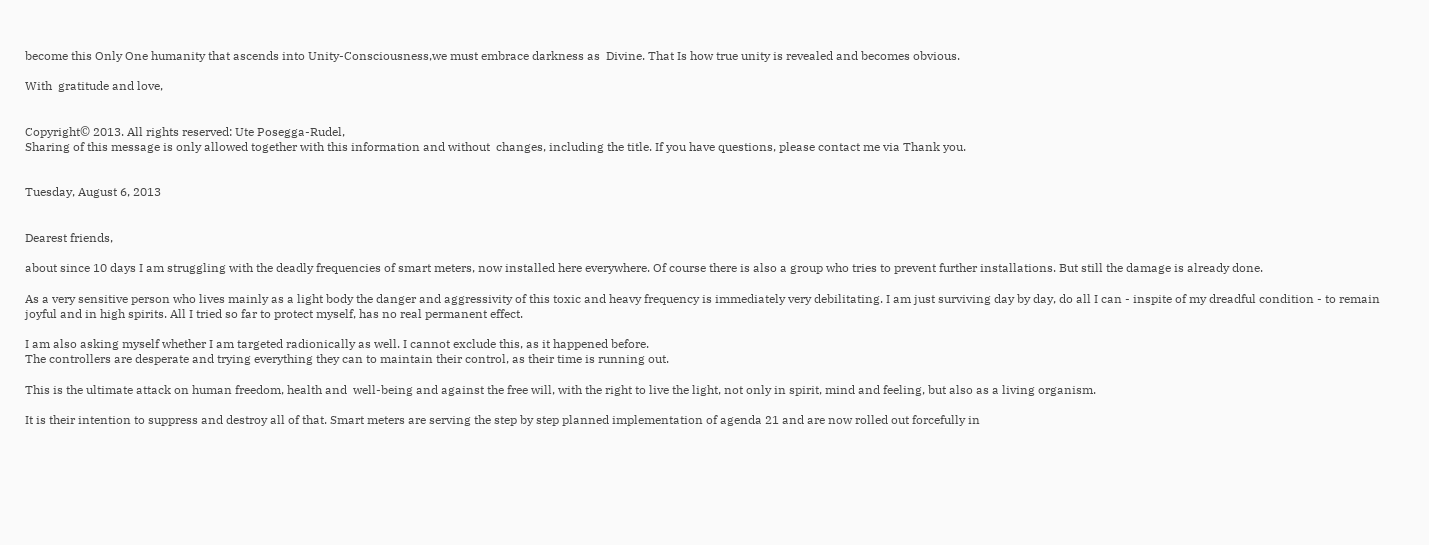become this Only One humanity that ascends into Unity-Consciousness,we must embrace darkness as  Divine. That Is how true unity is revealed and becomes obvious.

With  gratitude and love,


Copyright© 2013. All rights reserved: Ute Posegga-Rudel,
Sharing of this message is only allowed together with this information and without  changes, including the title. If you have questions, please contact me via Thank you.


Tuesday, August 6, 2013


Dearest friends,

about since 10 days I am struggling with the deadly frequencies of smart meters, now installed here everywhere. Of course there is also a group who tries to prevent further installations. But still the damage is already done.

As a very sensitive person who lives mainly as a light body the danger and aggressivity of this toxic and heavy frequency is immediately very debilitating. I am just surviving day by day, do all I can - inspite of my dreadful condition - to remain joyful and in high spirits. All I tried so far to protect myself, has no real permanent effect.

I am also asking myself whether I am targeted radionically as well. I cannot exclude this, as it happened before.
The controllers are desperate and trying everything they can to maintain their control, as their time is running out.

This is the ultimate attack on human freedom, health and  well-being and against the free will, with the right to live the light, not only in spirit, mind and feeling, but also as a living organism.

It is their intention to suppress and destroy all of that. Smart meters are serving the step by step planned implementation of agenda 21 and are now rolled out forcefully in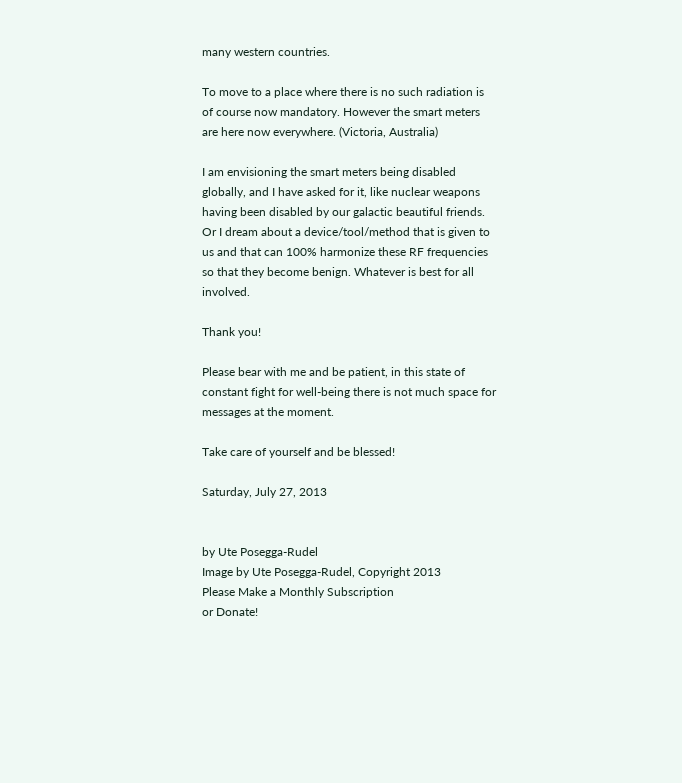many western countries.

To move to a place where there is no such radiation is of course now mandatory. However the smart meters are here now everywhere. (Victoria, Australia)

I am envisioning the smart meters being disabled globally, and I have asked for it, like nuclear weapons having been disabled by our galactic beautiful friends. Or I dream about a device/tool/method that is given to us and that can 100% harmonize these RF frequencies so that they become benign. Whatever is best for all involved.

Thank you!

Please bear with me and be patient, in this state of constant fight for well-being there is not much space for messages at the moment.

Take care of yourself and be blessed!

Saturday, July 27, 2013


by Ute Posegga-Rudel
Image by Ute Posegga-Rudel, Copyright 2013
Please Make a Monthly Subscription
or Donate!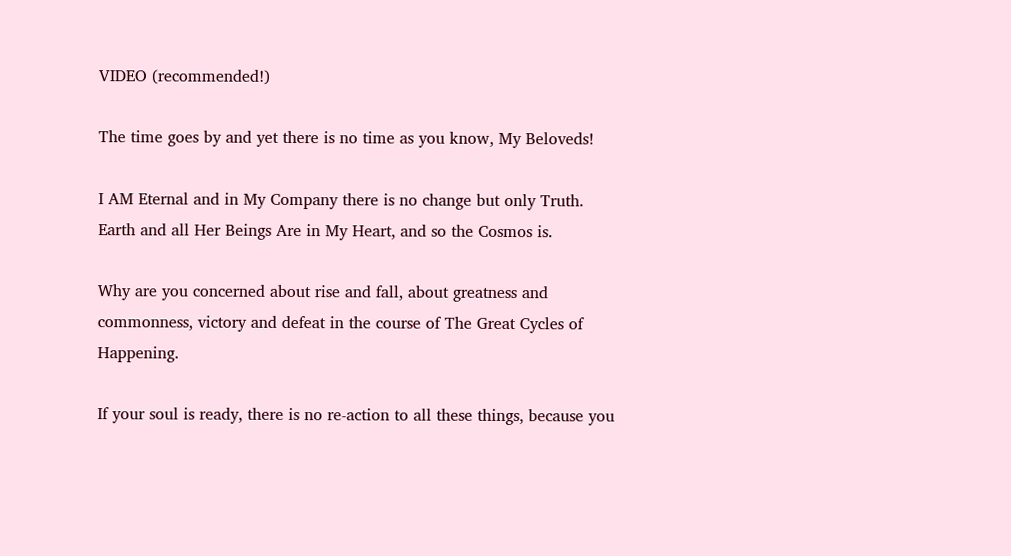VIDEO (recommended!)

The time goes by and yet there is no time as you know, My Beloveds!

I AM Eternal and in My Company there is no change but only Truth. Earth and all Her Beings Are in My Heart, and so the Cosmos is.

Why are you concerned about rise and fall, about greatness and commonness, victory and defeat in the course of The Great Cycles of Happening.

If your soul is ready, there is no re-action to all these things, because you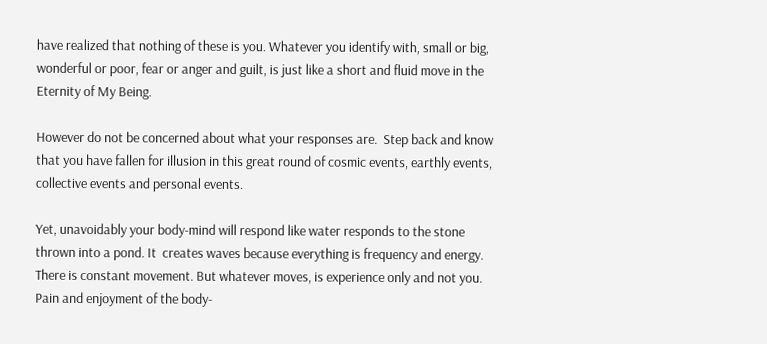have realized that nothing of these is you. Whatever you identify with, small or big, wonderful or poor, fear or anger and guilt, is just like a short and fluid move in the Eternity of My Being.

However do not be concerned about what your responses are.  Step back and know that you have fallen for illusion in this great round of cosmic events, earthly events, collective events and personal events.

Yet, unavoidably your body-mind will respond like water responds to the stone thrown into a pond. It  creates waves because everything is frequency and energy. There is constant movement. But whatever moves, is experience only and not you. Pain and enjoyment of the body-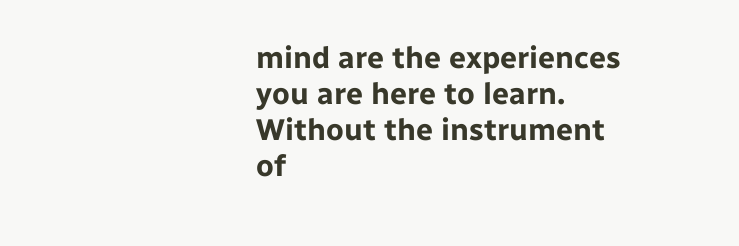mind are the experiences you are here to learn. Without the instrument of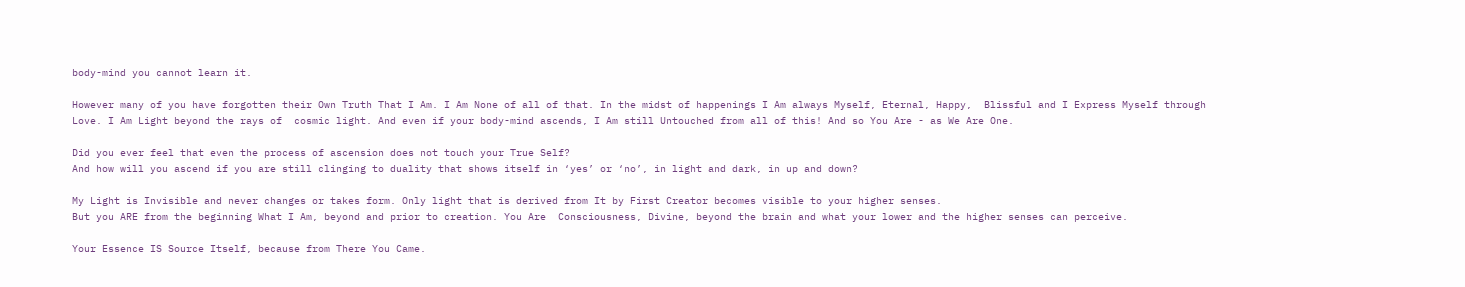body-mind you cannot learn it.

However many of you have forgotten their Own Truth That I Am. I Am None of all of that. In the midst of happenings I Am always Myself, Eternal, Happy,  Blissful and I Express Myself through Love. I Am Light beyond the rays of  cosmic light. And even if your body-mind ascends, I Am still Untouched from all of this! And so You Are - as We Are One.

Did you ever feel that even the process of ascension does not touch your True Self?
And how will you ascend if you are still clinging to duality that shows itself in ‘yes’ or ‘no’, in light and dark, in up and down?

My Light is Invisible and never changes or takes form. Only light that is derived from It by First Creator becomes visible to your higher senses.
But you ARE from the beginning What I Am, beyond and prior to creation. You Are  Consciousness, Divine, beyond the brain and what your lower and the higher senses can perceive.

Your Essence IS Source Itself, because from There You Came.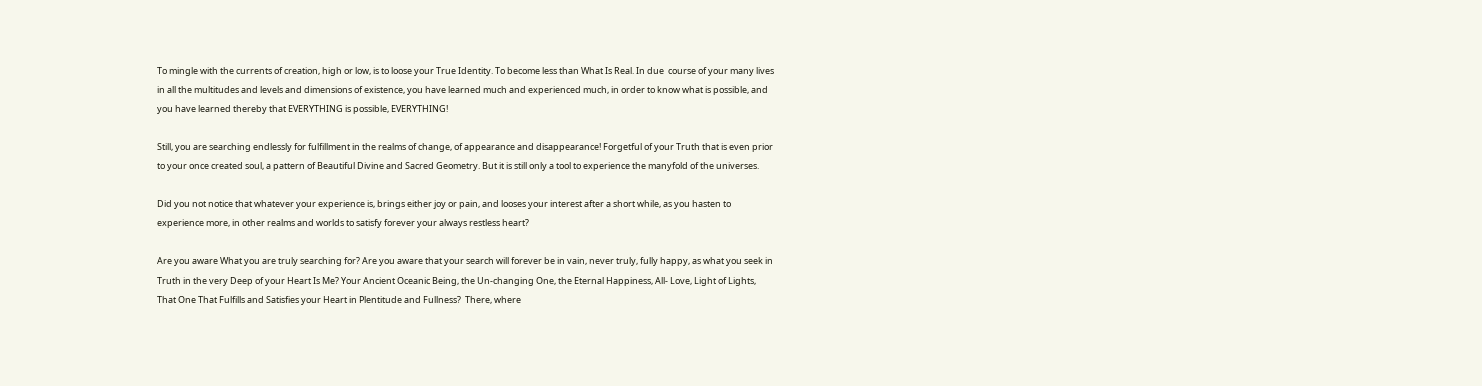To mingle with the currents of creation, high or low, is to loose your True Identity. To become less than What Is Real. In due  course of your many lives in all the multitudes and levels and dimensions of existence, you have learned much and experienced much, in order to know what is possible, and you have learned thereby that EVERYTHING is possible, EVERYTHING!

Still, you are searching endlessly for fulfillment in the realms of change, of appearance and disappearance! Forgetful of your Truth that is even prior to your once created soul, a pattern of Beautiful Divine and Sacred Geometry. But it is still only a tool to experience the manyfold of the universes.

Did you not notice that whatever your experience is, brings either joy or pain, and looses your interest after a short while, as you hasten to experience more, in other realms and worlds to satisfy forever your always restless heart?

Are you aware What you are truly searching for? Are you aware that your search will forever be in vain, never truly, fully happy, as what you seek in Truth in the very Deep of your Heart Is Me? Your Ancient Oceanic Being, the Un-changing One, the Eternal Happiness, All- Love, Light of Lights, That One That Fulfills and Satisfies your Heart in Plentitude and Fullness?  There, where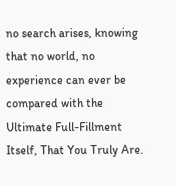no search arises, knowing that no world, no experience can ever be compared with the Ultimate Full-Fillment Itself, That You Truly Are.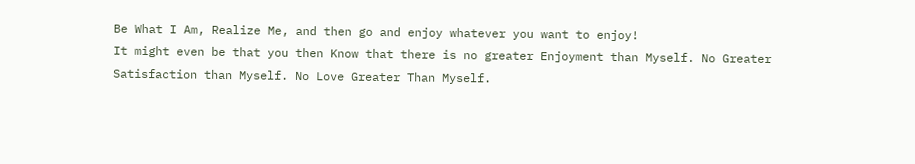Be What I Am, Realize Me, and then go and enjoy whatever you want to enjoy!
It might even be that you then Know that there is no greater Enjoyment than Myself. No Greater Satisfaction than Myself. No Love Greater Than Myself.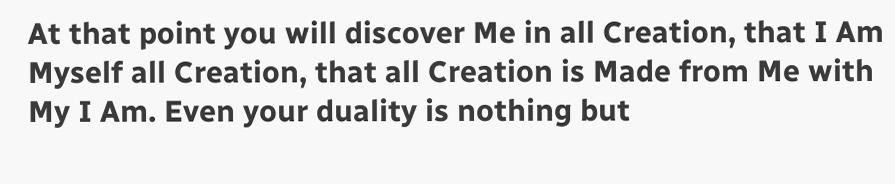At that point you will discover Me in all Creation, that I Am Myself all Creation, that all Creation is Made from Me with My I Am. Even your duality is nothing but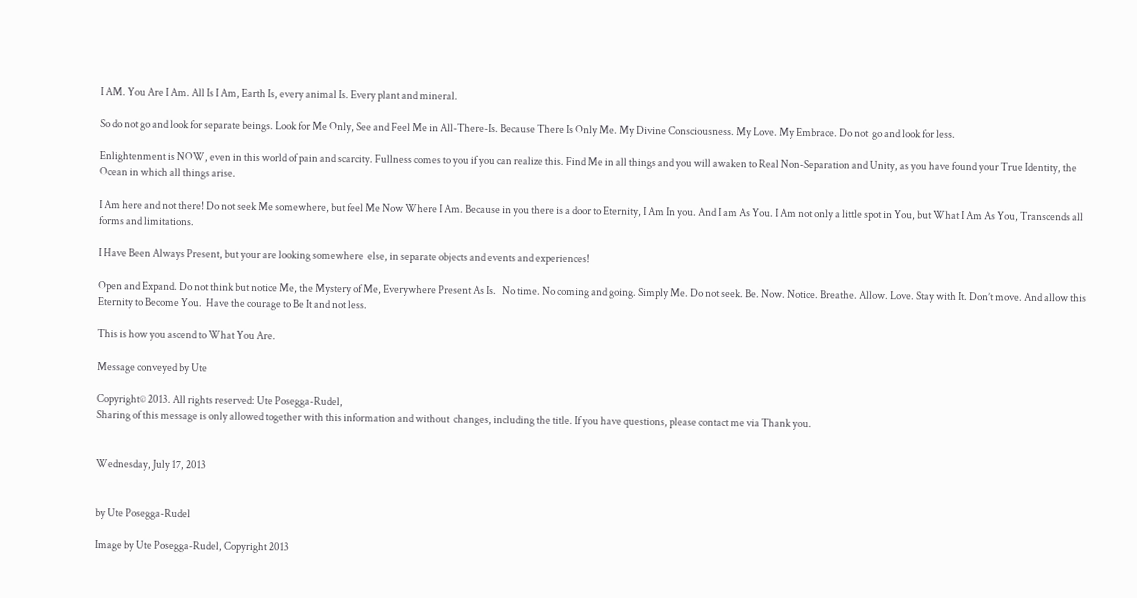I AM. You Are I Am. All Is I Am, Earth Is, every animal Is. Every plant and mineral.

So do not go and look for separate beings. Look for Me Only, See and Feel Me in All-There-Is. Because There Is Only Me. My Divine Consciousness. My Love. My Embrace. Do not  go and look for less.

Enlightenment is NOW, even in this world of pain and scarcity. Fullness comes to you if you can realize this. Find Me in all things and you will awaken to Real Non-Separation and Unity, as you have found your True Identity, the Ocean in which all things arise.

I Am here and not there! Do not seek Me somewhere, but feel Me Now Where I Am. Because in you there is a door to Eternity, I Am In you. And I am As You. I Am not only a little spot in You, but What I Am As You, Transcends all forms and limitations.

I Have Been Always Present, but your are looking somewhere  else, in separate objects and events and experiences!

Open and Expand. Do not think but notice Me, the Mystery of Me, Everywhere Present As Is.   No time. No coming and going. Simply Me. Do not seek. Be. Now. Notice. Breathe. Allow. Love. Stay with It. Don’t move. And allow this Eternity to Become You.  Have the courage to Be It and not less.

This is how you ascend to What You Are.

Message conveyed by Ute

Copyright© 2013. All rights reserved: Ute Posegga-Rudel,
Sharing of this message is only allowed together with this information and without  changes, including the title. If you have questions, please contact me via Thank you.


Wednesday, July 17, 2013


by Ute Posegga-Rudel

Image by Ute Posegga-Rudel, Copyright 2013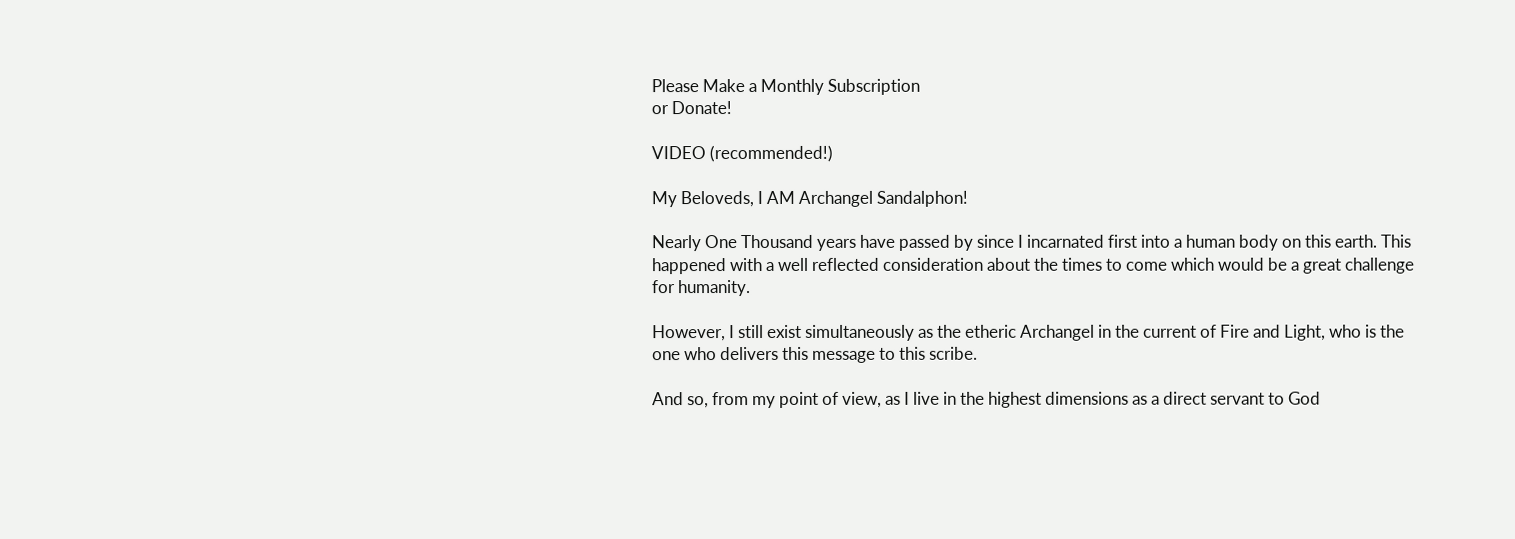Please Make a Monthly Subscription
or Donate!

VIDEO (recommended!)

My Beloveds, I AM Archangel Sandalphon!

Nearly One Thousand years have passed by since I incarnated first into a human body on this earth. This happened with a well reflected consideration about the times to come which would be a great challenge for humanity.

However, I still exist simultaneously as the etheric Archangel in the current of Fire and Light, who is the one who delivers this message to this scribe.

And so, from my point of view, as I live in the highest dimensions as a direct servant to God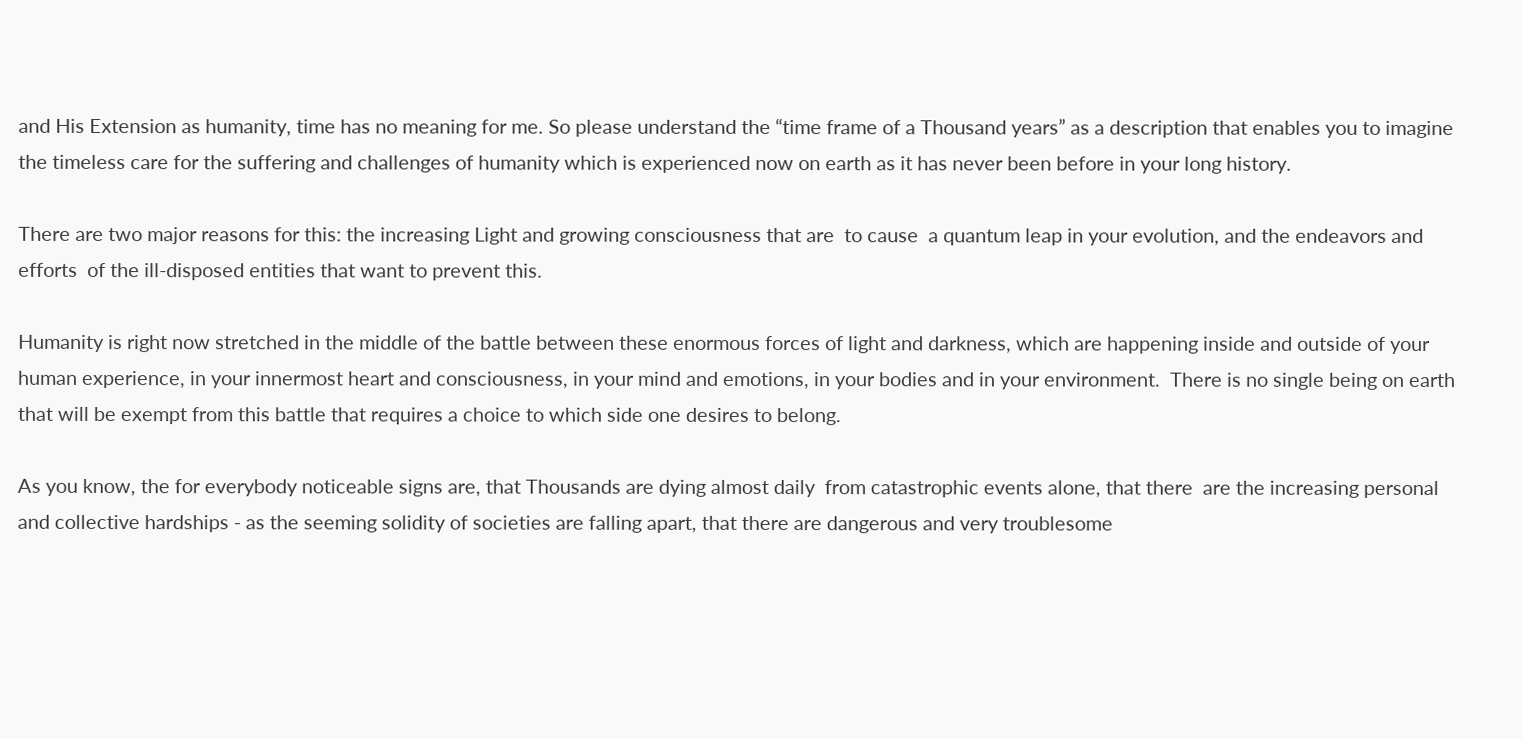and His Extension as humanity, time has no meaning for me. So please understand the “time frame of a Thousand years” as a description that enables you to imagine the timeless care for the suffering and challenges of humanity which is experienced now on earth as it has never been before in your long history.

There are two major reasons for this: the increasing Light and growing consciousness that are  to cause  a quantum leap in your evolution, and the endeavors and efforts  of the ill-disposed entities that want to prevent this.

Humanity is right now stretched in the middle of the battle between these enormous forces of light and darkness, which are happening inside and outside of your human experience, in your innermost heart and consciousness, in your mind and emotions, in your bodies and in your environment.  There is no single being on earth that will be exempt from this battle that requires a choice to which side one desires to belong.

As you know, the for everybody noticeable signs are, that Thousands are dying almost daily  from catastrophic events alone, that there  are the increasing personal and collective hardships - as the seeming solidity of societies are falling apart, that there are dangerous and very troublesome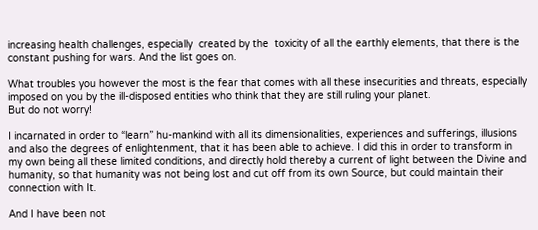increasing health challenges, especially  created by the  toxicity of all the earthly elements, that there is the constant pushing for wars. And the list goes on.

What troubles you however the most is the fear that comes with all these insecurities and threats, especially imposed on you by the ill-disposed entities who think that they are still ruling your planet.
But do not worry!

I incarnated in order to “learn” hu-mankind with all its dimensionalities, experiences and sufferings, illusions and also the degrees of enlightenment, that it has been able to achieve. I did this in order to transform in my own being all these limited conditions, and directly hold thereby a current of light between the Divine and humanity, so that humanity was not being lost and cut off from its own Source, but could maintain their connection with It.

And I have been not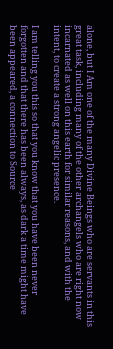alone, but I Am one of the many Divine Beings who are servants in this great task, including many of the other archangels who are right now incarnated as well on this earth for similar reasons, and with the intent, to create a strong angelic presence.

I am telling you this so that you know that you have been never forgotten and that there has been always, as dark a time might have been appeared, a connection to Source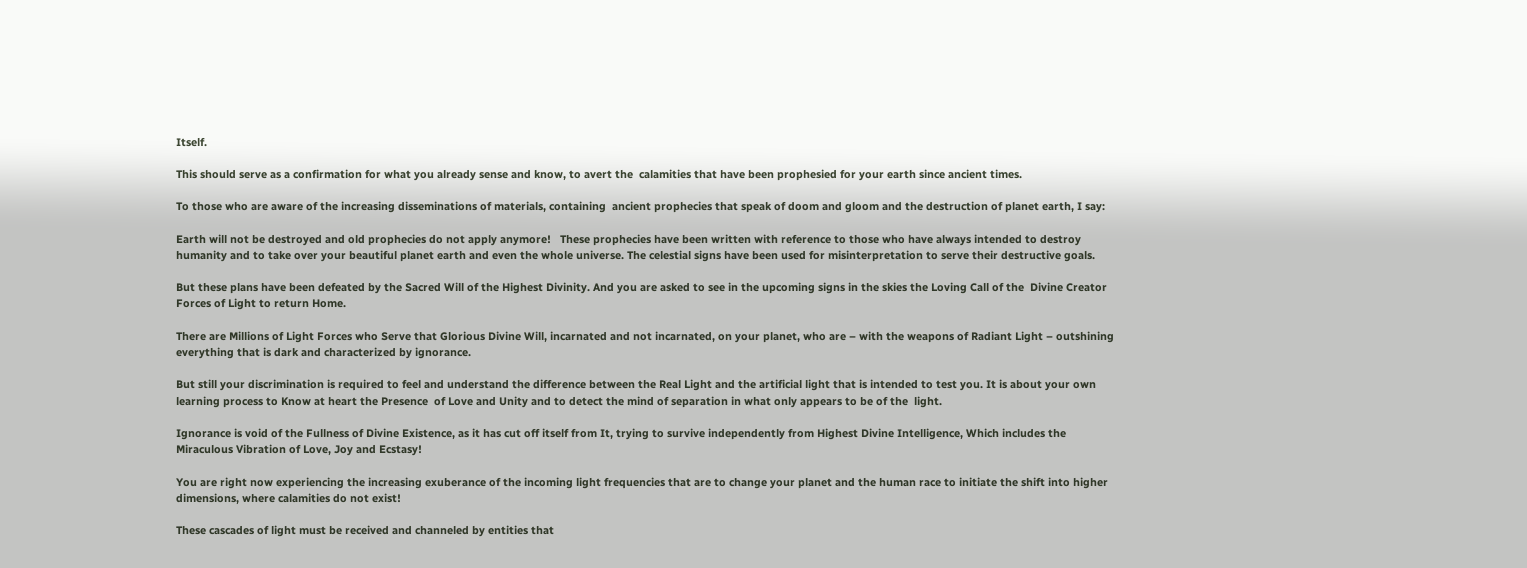Itself.

This should serve as a confirmation for what you already sense and know, to avert the  calamities that have been prophesied for your earth since ancient times.

To those who are aware of the increasing disseminations of materials, containing  ancient prophecies that speak of doom and gloom and the destruction of planet earth, I say:

Earth will not be destroyed and old prophecies do not apply anymore!   These prophecies have been written with reference to those who have always intended to destroy humanity and to take over your beautiful planet earth and even the whole universe. The celestial signs have been used for misinterpretation to serve their destructive goals.

But these plans have been defeated by the Sacred Will of the Highest Divinity. And you are asked to see in the upcoming signs in the skies the Loving Call of the  Divine Creator Forces of Light to return Home.

There are Millions of Light Forces who Serve that Glorious Divine Will, incarnated and not incarnated, on your planet, who are – with the weapons of Radiant Light – outshining everything that is dark and characterized by ignorance.

But still your discrimination is required to feel and understand the difference between the Real Light and the artificial light that is intended to test you. It is about your own learning process to Know at heart the Presence  of Love and Unity and to detect the mind of separation in what only appears to be of the  light.

Ignorance is void of the Fullness of Divine Existence, as it has cut off itself from It, trying to survive independently from Highest Divine Intelligence, Which includes the Miraculous Vibration of Love, Joy and Ecstasy!

You are right now experiencing the increasing exuberance of the incoming light frequencies that are to change your planet and the human race to initiate the shift into higher dimensions, where calamities do not exist!

These cascades of light must be received and channeled by entities that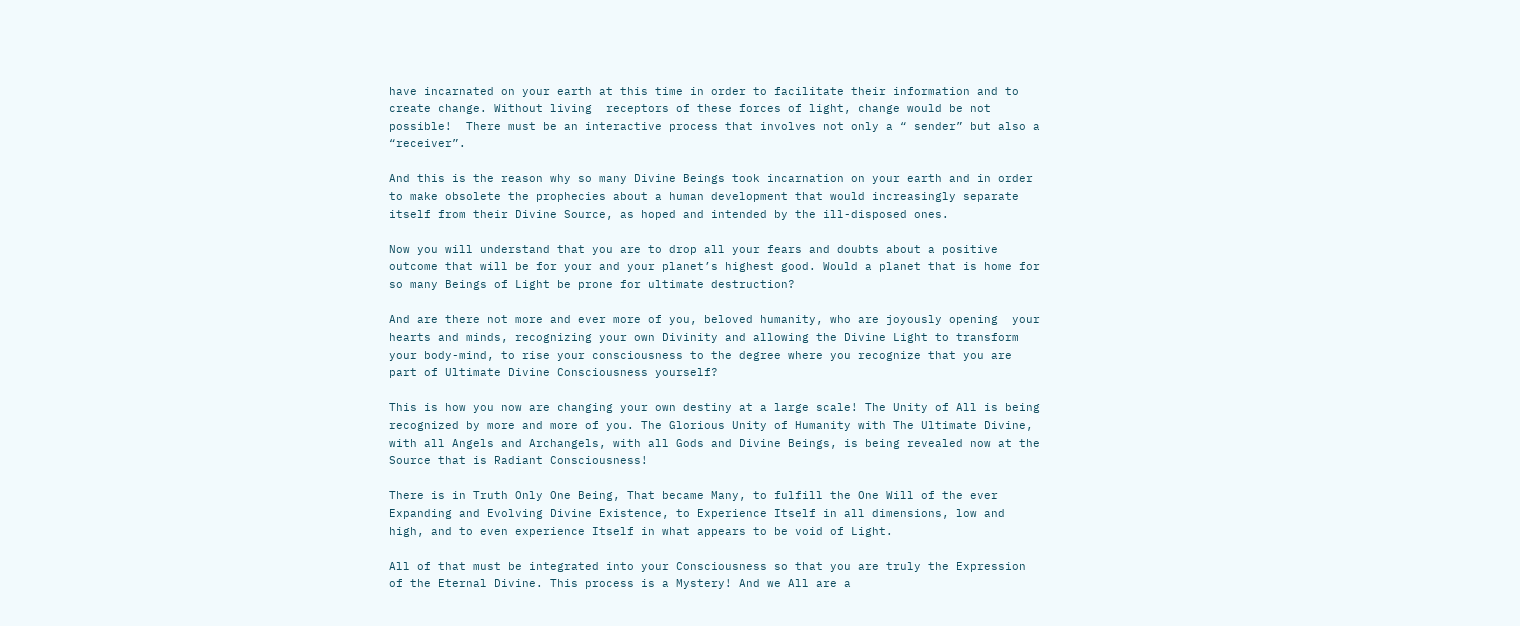have incarnated on your earth at this time in order to facilitate their information and to create change. Without living  receptors of these forces of light, change would be not possible!  There must be an interactive process that involves not only a “ sender” but also a “receiver”.

And this is the reason why so many Divine Beings took incarnation on your earth and in order to make obsolete the prophecies about a human development that would increasingly separate itself from their Divine Source, as hoped and intended by the ill-disposed ones.

Now you will understand that you are to drop all your fears and doubts about a positive outcome that will be for your and your planet’s highest good. Would a planet that is home for so many Beings of Light be prone for ultimate destruction?

And are there not more and ever more of you, beloved humanity, who are joyously opening  your hearts and minds, recognizing your own Divinity and allowing the Divine Light to transform your body-mind, to rise your consciousness to the degree where you recognize that you are part of Ultimate Divine Consciousness yourself?

This is how you now are changing your own destiny at a large scale! The Unity of All is being recognized by more and more of you. The Glorious Unity of Humanity with The Ultimate Divine, with all Angels and Archangels, with all Gods and Divine Beings, is being revealed now at the Source that is Radiant Consciousness!

There is in Truth Only One Being, That became Many, to fulfill the One Will of the ever Expanding and Evolving Divine Existence, to Experience Itself in all dimensions, low and high, and to even experience Itself in what appears to be void of Light.

All of that must be integrated into your Consciousness so that you are truly the Expression of the Eternal Divine. This process is a Mystery! And we All are a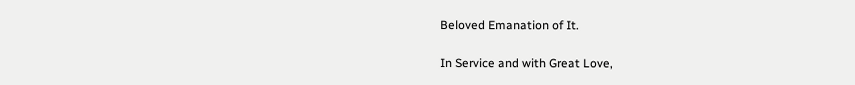Beloved Emanation of It.

In Service and with Great Love,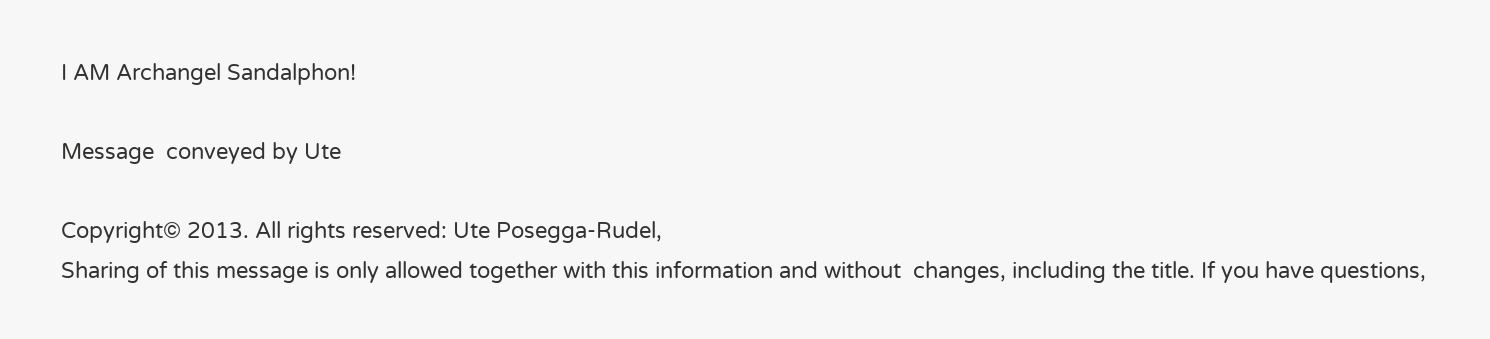I AM Archangel Sandalphon!

Message  conveyed by Ute

Copyright© 2013. All rights reserved: Ute Posegga-Rudel,
Sharing of this message is only allowed together with this information and without  changes, including the title. If you have questions,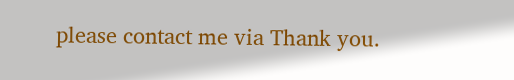please contact me via Thank you.